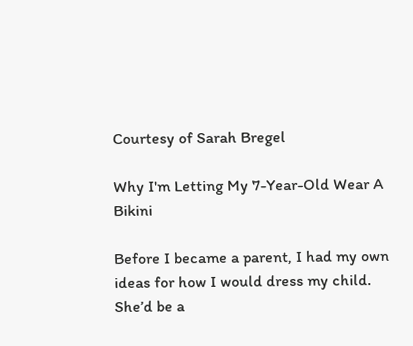Courtesy of Sarah Bregel

Why I'm Letting My 7-Year-Old Wear A Bikini

Before I became a parent, I had my own ideas for how I would dress my child. She’d be a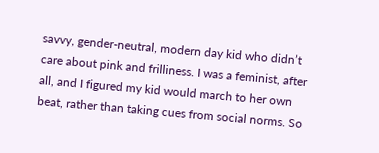savvy, gender-neutral, modern day kid who didn’t care about pink and frilliness. I was a feminist, after all, and I figured my kid would march to her own beat, rather than taking cues from social norms. So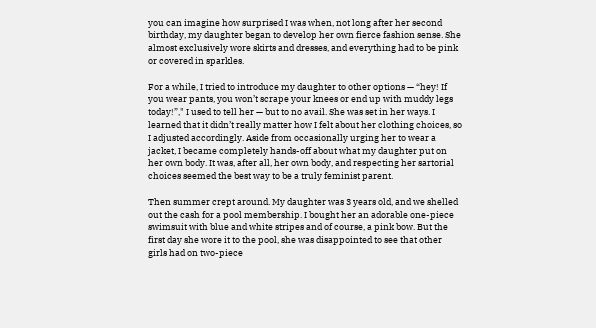you can imagine how surprised I was when, not long after her second birthday, my daughter began to develop her own fierce fashion sense. She almost exclusively wore skirts and dresses, and everything had to be pink or covered in sparkles.

For a while, I tried to introduce my daughter to other options — “hey! If you wear pants, you won’t scrape your knees or end up with muddy legs today!”," I used to tell her — but to no avail. She was set in her ways. I learned that it didn’t really matter how I felt about her clothing choices, so I adjusted accordingly. Aside from occasionally urging her to wear a jacket, I became completely hands-off about what my daughter put on her own body. It was, after all, her own body, and respecting her sartorial choices seemed the best way to be a truly feminist parent.

Then summer crept around. My daughter was 3 years old, and we shelled out the cash for a pool membership. I bought her an adorable one-piece swimsuit with blue and white stripes and of course, a pink bow. But the first day she wore it to the pool, she was disappointed to see that other girls had on two-piece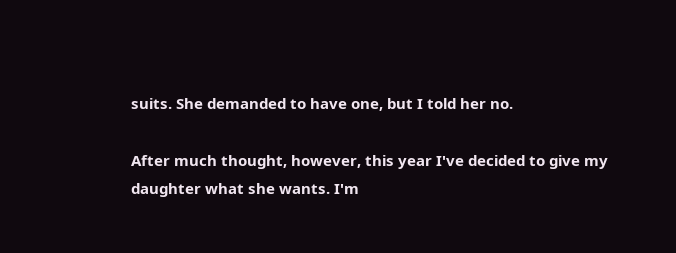suits. She demanded to have one, but I told her no.

After much thought, however, this year I've decided to give my daughter what she wants. I'm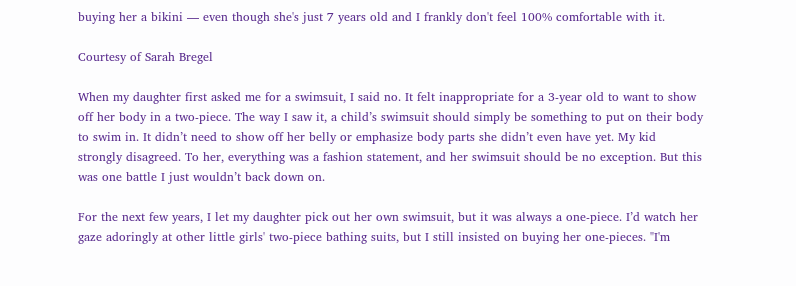buying her a bikini — even though she's just 7 years old and I frankly don't feel 100% comfortable with it.

Courtesy of Sarah Bregel

When my daughter first asked me for a swimsuit, I said no. It felt inappropriate for a 3-year old to want to show off her body in a two-piece. The way I saw it, a child’s swimsuit should simply be something to put on their body to swim in. It didn’t need to show off her belly or emphasize body parts she didn’t even have yet. My kid strongly disagreed. To her, everything was a fashion statement, and her swimsuit should be no exception. But this was one battle I just wouldn’t back down on.

For the next few years, I let my daughter pick out her own swimsuit, but it was always a one-piece. I’d watch her gaze adoringly at other little girls' two-piece bathing suits, but I still insisted on buying her one-pieces. "I'm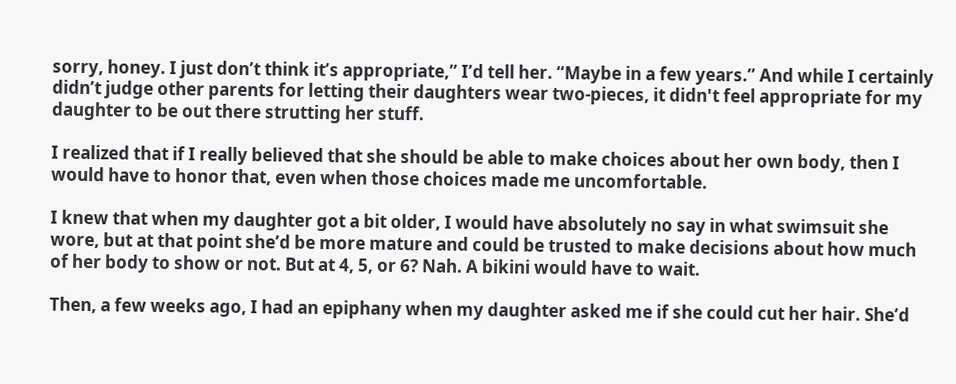sorry, honey. I just don’t think it’s appropriate,” I’d tell her. “Maybe in a few years.” And while I certainly didn’t judge other parents for letting their daughters wear two-pieces, it didn't feel appropriate for my daughter to be out there strutting her stuff.

I realized that if I really believed that she should be able to make choices about her own body, then I would have to honor that, even when those choices made me uncomfortable.

I knew that when my daughter got a bit older, I would have absolutely no say in what swimsuit she wore, but at that point she’d be more mature and could be trusted to make decisions about how much of her body to show or not. But at 4, 5, or 6? Nah. A bikini would have to wait.

Then, a few weeks ago, I had an epiphany when my daughter asked me if she could cut her hair. She’d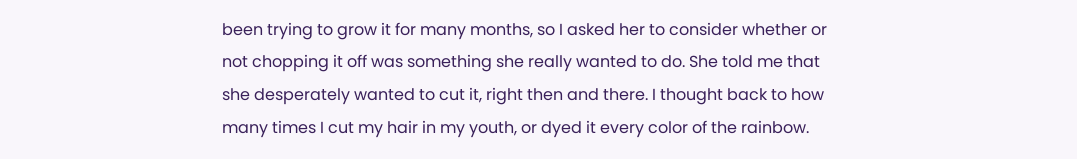been trying to grow it for many months, so I asked her to consider whether or not chopping it off was something she really wanted to do. She told me that she desperately wanted to cut it, right then and there. I thought back to how many times I cut my hair in my youth, or dyed it every color of the rainbow.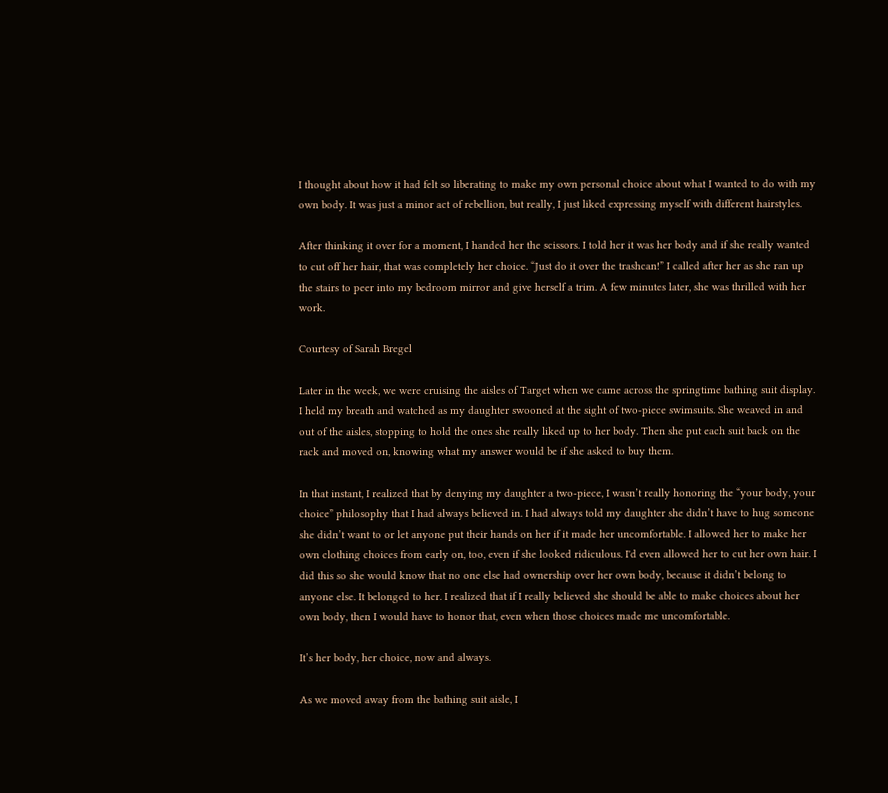I thought about how it had felt so liberating to make my own personal choice about what I wanted to do with my own body. It was just a minor act of rebellion, but really, I just liked expressing myself with different hairstyles.

After thinking it over for a moment, I handed her the scissors. I told her it was her body and if she really wanted to cut off her hair, that was completely her choice. “Just do it over the trashcan!” I called after her as she ran up the stairs to peer into my bedroom mirror and give herself a trim. A few minutes later, she was thrilled with her work.

Courtesy of Sarah Bregel

Later in the week, we were cruising the aisles of Target when we came across the springtime bathing suit display. I held my breath and watched as my daughter swooned at the sight of two-piece swimsuits. She weaved in and out of the aisles, stopping to hold the ones she really liked up to her body. Then she put each suit back on the rack and moved on, knowing what my answer would be if she asked to buy them.

In that instant, I realized that by denying my daughter a two-piece, I wasn’t really honoring the “your body, your choice” philosophy that I had always believed in. I had always told my daughter she didn’t have to hug someone she didn’t want to or let anyone put their hands on her if it made her uncomfortable. I allowed her to make her own clothing choices from early on, too, even if she looked ridiculous. I'd even allowed her to cut her own hair. I did this so she would know that no one else had ownership over her own body, because it didn’t belong to anyone else. It belonged to her. I realized that if I really believed she should be able to make choices about her own body, then I would have to honor that, even when those choices made me uncomfortable.

It’s her body, her choice, now and always.

As we moved away from the bathing suit aisle, I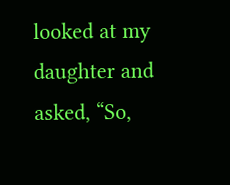looked at my daughter and asked, “So,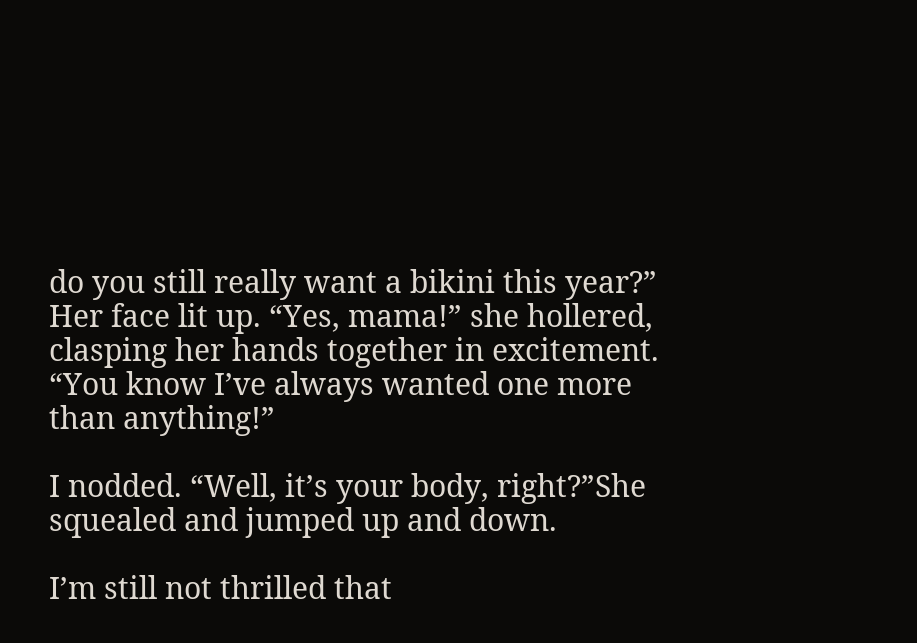do you still really want a bikini this year?” Her face lit up. “Yes, mama!” she hollered, clasping her hands together in excitement. “You know I’ve always wanted one more than anything!”

I nodded. “Well, it’s your body, right?”She squealed and jumped up and down.

I’m still not thrilled that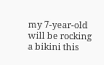my 7-year-old will be rocking a bikini this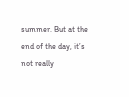summer. But at the end of the day, it’s not really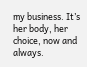my business. It’s her body, her choice, now and always.